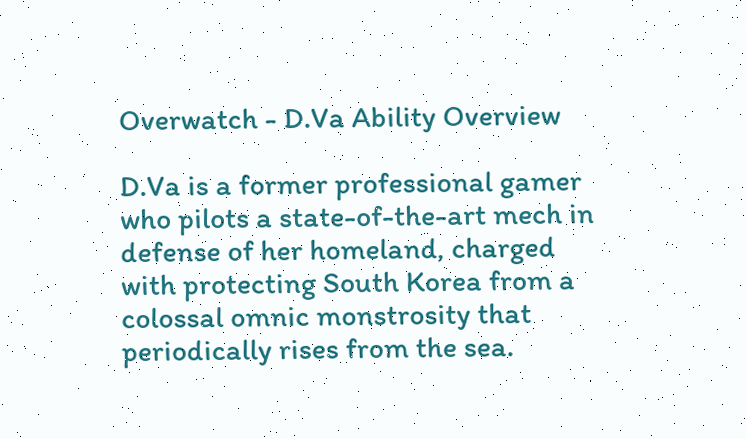Overwatch - D.Va Ability Overview

D.Va is a former professional gamer who pilots a state-of-the-art mech in defense of her homeland, charged with protecting South Korea from a colossal omnic monstrosity that periodically rises from the sea.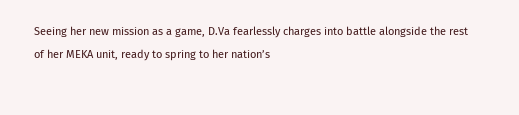Seeing her new mission as a game, D.Va fearlessly charges into battle alongside the rest of her MEKA unit, ready to spring to her nation’s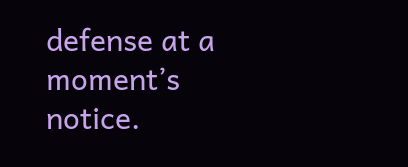defense at a moment’s notice.